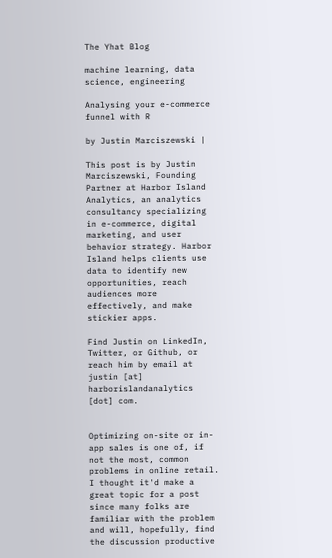The Yhat Blog

machine learning, data science, engineering

Analysing your e-commerce funnel with R

by Justin Marciszewski |

This post is by Justin Marciszewski, Founding Partner at Harbor Island Analytics, an analytics consultancy specializing in e-commerce, digital marketing, and user behavior strategy. Harbor Island helps clients use data to identify new opportunities, reach audiences more effectively, and make stickier apps.

Find Justin on LinkedIn, Twitter, or Github, or reach him by email at justin [at] harborislandanalytics [dot] com.


Optimizing on-site or in-app sales is one of, if not the most, common problems in online retail. I thought it'd make a great topic for a post since many folks are familiar with the problem and will, hopefully, find the discussion productive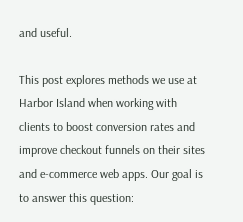and useful.

This post explores methods we use at Harbor Island when working with clients to boost conversion rates and improve checkout funnels on their sites and e-commerce web apps. Our goal is to answer this question: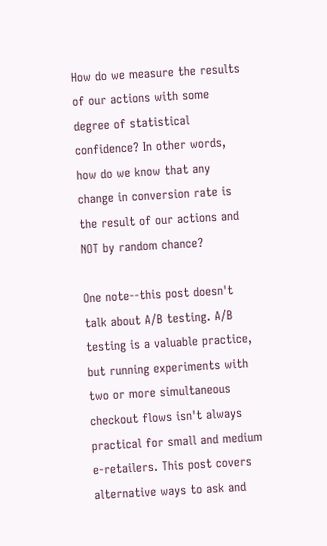How do we measure the results of our actions with some degree of statistical confidence? In other words, how do we know that any change in conversion rate is the result of our actions and NOT by random chance?

One note--this post doesn't talk about A/B testing. A/B testing is a valuable practice, but running experiments with two or more simultaneous checkout flows isn't always practical for small and medium e-retailers. This post covers alternative ways to ask and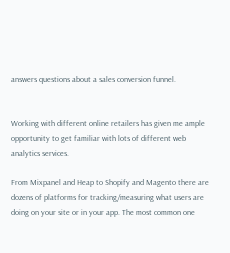answers questions about a sales conversion funnel.


Working with different online retailers has given me ample opportunity to get familiar with lots of different web analytics services.

From Mixpanel and Heap to Shopify and Magento there are dozens of platforms for tracking/measuring what users are doing on your site or in your app. The most common one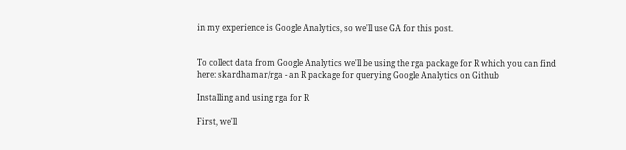in my experience is Google Analytics, so we'll use GA for this post.


To collect data from Google Analytics we'll be using the rga package for R which you can find here: skardhamar/rga - an R package for querying Google Analytics on Github

Installing and using rga for R

First, we'll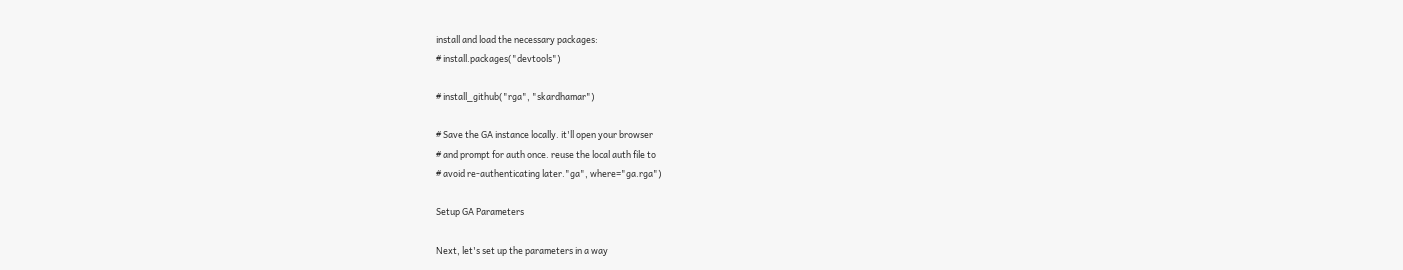install and load the necessary packages:
# install.packages("devtools")

# install_github("rga", "skardhamar")

# Save the GA instance locally. it'll open your browser
# and prompt for auth once. reuse the local auth file to
# avoid re-authenticating later."ga", where="ga.rga")

Setup GA Parameters

Next, let's set up the parameters in a way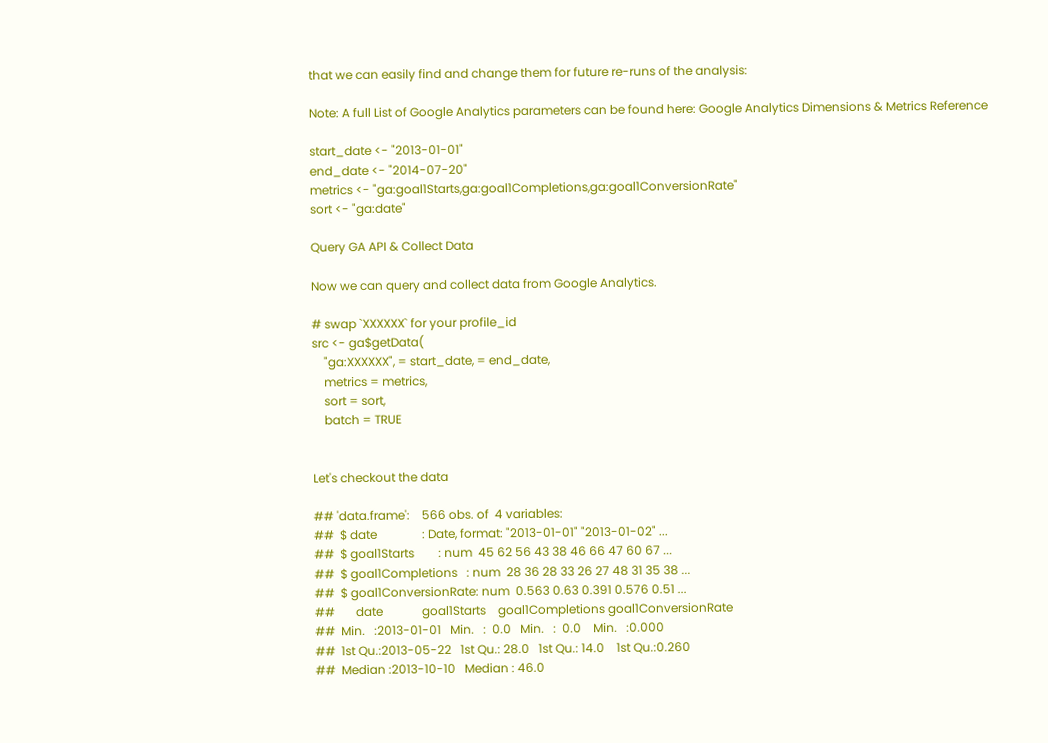that we can easily find and change them for future re-runs of the analysis:

Note: A full List of Google Analytics parameters can be found here: Google Analytics Dimensions & Metrics Reference

start_date <- "2013-01-01"
end_date <- "2014-07-20"
metrics <- "ga:goal1Starts,ga:goal1Completions,ga:goal1ConversionRate"
sort <- "ga:date"

Query GA API & Collect Data

Now we can query and collect data from Google Analytics.

# swap `XXXXXX` for your profile_id
src <- ga$getData(
    "ga:XXXXXX", = start_date, = end_date,
    metrics = metrics,
    sort = sort,
    batch = TRUE


Let's checkout the data

## 'data.frame':    566 obs. of  4 variables:
##  $ date               : Date, format: "2013-01-01" "2013-01-02" ...
##  $ goal1Starts        : num  45 62 56 43 38 46 66 47 60 67 ...
##  $ goal1Completions   : num  28 36 28 33 26 27 48 31 35 38 ...
##  $ goal1ConversionRate: num  0.563 0.63 0.391 0.576 0.51 ...
##       date             goal1Starts    goal1Completions goal1ConversionRate
##  Min.   :2013-01-01   Min.   :  0.0   Min.   :  0.0    Min.   :0.000
##  1st Qu.:2013-05-22   1st Qu.: 28.0   1st Qu.: 14.0    1st Qu.:0.260
##  Median :2013-10-10   Median : 46.0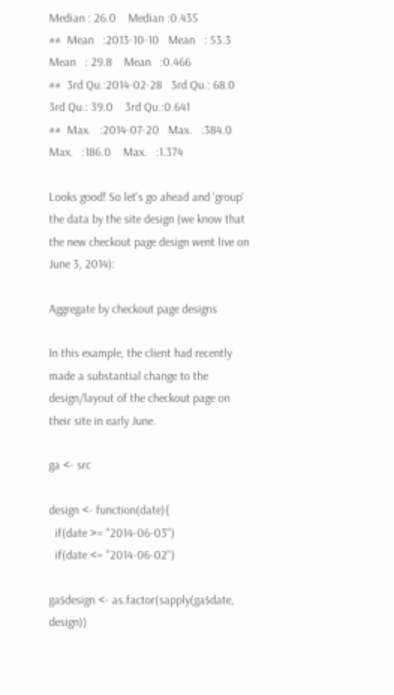Median : 26.0    Median :0.435
##  Mean   :2013-10-10   Mean   : 53.3   Mean   : 29.8    Mean   :0.466
##  3rd Qu.:2014-02-28   3rd Qu.: 68.0   3rd Qu.: 39.0    3rd Qu.:0.641
##  Max.   :2014-07-20   Max.   :384.0   Max.   :186.0    Max.   :1.374

Looks good! So let's go ahead and 'group' the data by the site design (we know that the new checkout page design went live on June 3, 2014):

Aggregate by checkout page designs

In this example, the client had recently made a substantial change to the design/layout of the checkout page on their site in early June.

ga <- src

design <- function(date){
  if(date >= "2014-06-03")
  if(date <= "2014-06-02")

ga$design <- as.factor(sapply(ga$date, design))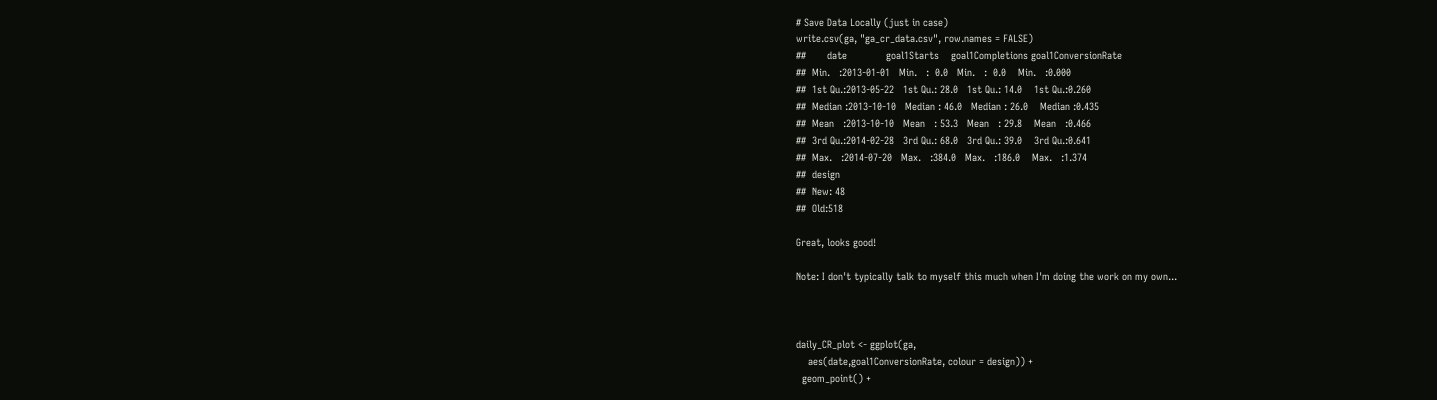# Save Data Locally (just in case)
write.csv(ga, "ga_cr_data.csv", row.names = FALSE)
##       date             goal1Starts    goal1Completions goal1ConversionRate
##  Min.   :2013-01-01   Min.   :  0.0   Min.   :  0.0    Min.   :0.000
##  1st Qu.:2013-05-22   1st Qu.: 28.0   1st Qu.: 14.0    1st Qu.:0.260
##  Median :2013-10-10   Median : 46.0   Median : 26.0    Median :0.435
##  Mean   :2013-10-10   Mean   : 53.3   Mean   : 29.8    Mean   :0.466
##  3rd Qu.:2014-02-28   3rd Qu.: 68.0   3rd Qu.: 39.0    3rd Qu.:0.641
##  Max.   :2014-07-20   Max.   :384.0   Max.   :186.0    Max.   :1.374
##  design
##  New: 48
##  Old:518

Great, looks good!

Note: I don't typically talk to myself this much when I'm doing the work on my own...



daily_CR_plot <- ggplot(ga,
    aes(date,goal1ConversionRate, colour = design)) +
  geom_point() +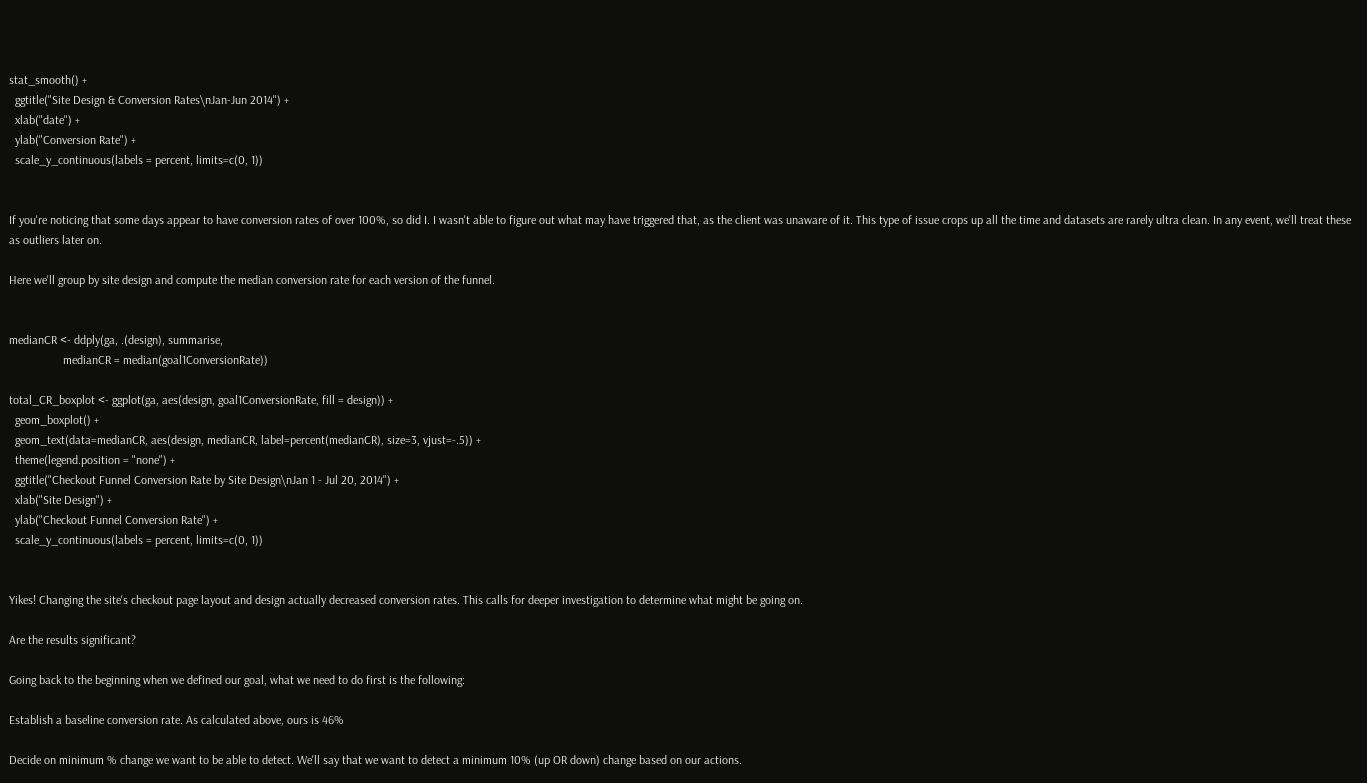stat_smooth() +
  ggtitle("Site Design & Conversion Rates\nJan-Jun 2014") +
  xlab("date") +
  ylab("Conversion Rate") +
  scale_y_continuous(labels = percent, limits=c(0, 1))


If you're noticing that some days appear to have conversion rates of over 100%, so did I. I wasn't able to figure out what may have triggered that, as the client was unaware of it. This type of issue crops up all the time and datasets are rarely ultra clean. In any event, we'll treat these as outliers later on.

Here we'll group by site design and compute the median conversion rate for each version of the funnel.


medianCR <- ddply(ga, .(design), summarise,
                  medianCR = median(goal1ConversionRate))

total_CR_boxplot <- ggplot(ga, aes(design, goal1ConversionRate, fill = design)) +
  geom_boxplot() +
  geom_text(data=medianCR, aes(design, medianCR, label=percent(medianCR), size=3, vjust=-.5)) +
  theme(legend.position = "none") +
  ggtitle("Checkout Funnel Conversion Rate by Site Design\nJan 1 - Jul 20, 2014") +
  xlab("Site Design") +
  ylab("Checkout Funnel Conversion Rate") +
  scale_y_continuous(labels = percent, limits=c(0, 1))


Yikes! Changing the site's checkout page layout and design actually decreased conversion rates. This calls for deeper investigation to determine what might be going on.

Are the results significant?

Going back to the beginning when we defined our goal, what we need to do first is the following:

Establish a baseline conversion rate. As calculated above, ours is 46%

Decide on minimum % change we want to be able to detect. We'll say that we want to detect a minimum 10% (up OR down) change based on our actions.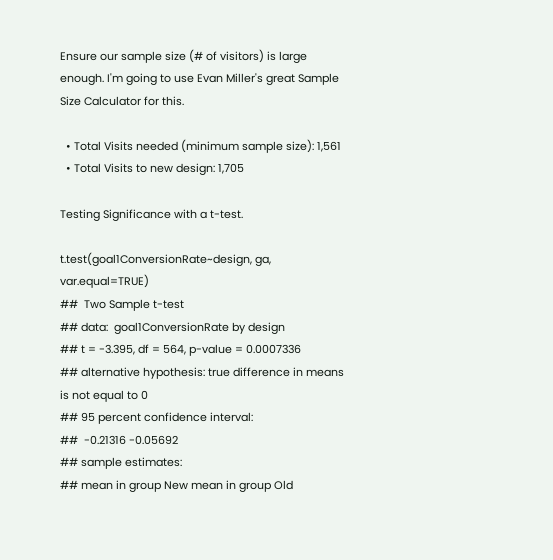Ensure our sample size (# of visitors) is large enough. I'm going to use Evan Miller's great Sample Size Calculator for this.

  • Total Visits needed (minimum sample size): 1,561
  • Total Visits to new design: 1,705

Testing Significance with a t-test.

t.test(goal1ConversionRate~design, ga, var.equal=TRUE)
##  Two Sample t-test
## data:  goal1ConversionRate by design
## t = -3.395, df = 564, p-value = 0.0007336
## alternative hypothesis: true difference in means is not equal to 0
## 95 percent confidence interval:
##  -0.21316 -0.05692
## sample estimates:
## mean in group New mean in group Old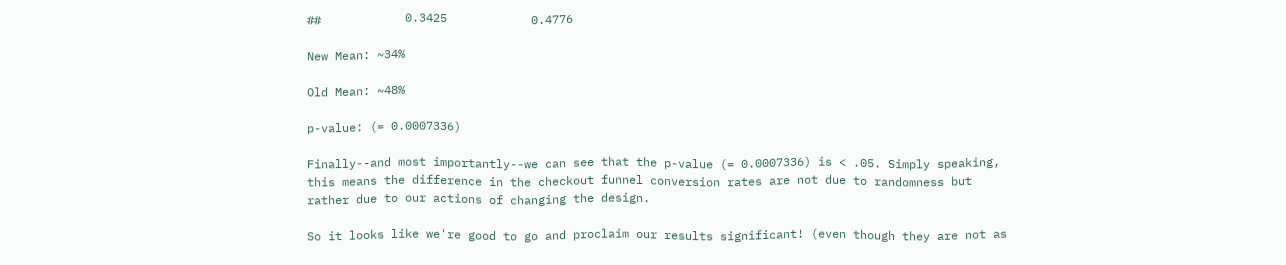##            0.3425            0.4776

New Mean: ~34%

Old Mean: ~48%

p-value: (= 0.0007336)

Finally--and most importantly--we can see that the p-value (= 0.0007336) is < .05. Simply speaking, this means the difference in the checkout funnel conversion rates are not due to randomness but rather due to our actions of changing the design.

So it looks like we're good to go and proclaim our results significant! (even though they are not as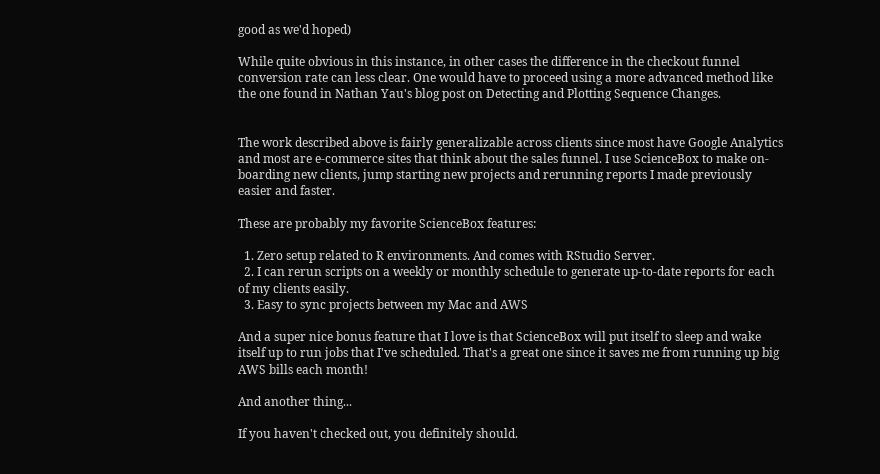good as we'd hoped)

While quite obvious in this instance, in other cases the difference in the checkout funnel conversion rate can less clear. One would have to proceed using a more advanced method like the one found in Nathan Yau's blog post on Detecting and Plotting Sequence Changes.


The work described above is fairly generalizable across clients since most have Google Analytics and most are e-commerce sites that think about the sales funnel. I use ScienceBox to make on-boarding new clients, jump starting new projects and rerunning reports I made previously easier and faster.

These are probably my favorite ScienceBox features:

  1. Zero setup related to R environments. And comes with RStudio Server.
  2. I can rerun scripts on a weekly or monthly schedule to generate up-to-date reports for each of my clients easily.
  3. Easy to sync projects between my Mac and AWS

And a super nice bonus feature that I love is that ScienceBox will put itself to sleep and wake itself up to run jobs that I've scheduled. That's a great one since it saves me from running up big AWS bills each month!

And another thing...

If you haven't checked out, you definitely should.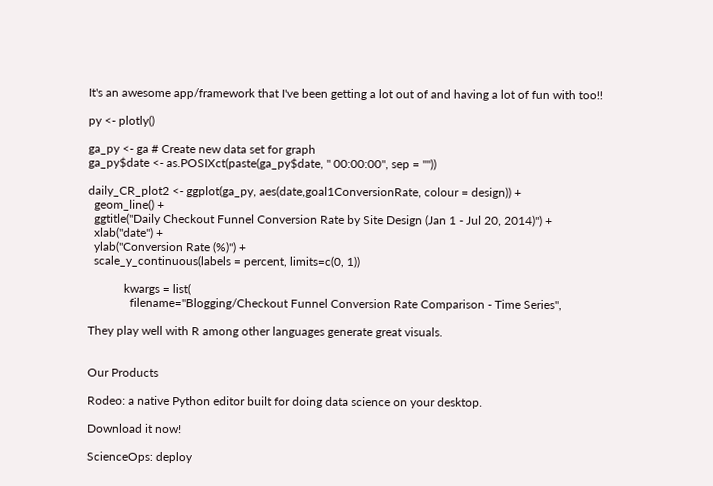It's an awesome app/framework that I've been getting a lot out of and having a lot of fun with too!!

py <- plotly()

ga_py <- ga # Create new data set for graph
ga_py$date <- as.POSIXct(paste(ga_py$date, " 00:00:00", sep = ""))

daily_CR_plot2 <- ggplot(ga_py, aes(date,goal1ConversionRate, colour = design)) +
  geom_line() +
  ggtitle("Daily Checkout Funnel Conversion Rate by Site Design (Jan 1 - Jul 20, 2014)") +
  xlab("date") +
  ylab("Conversion Rate (%)") +
  scale_y_continuous(labels = percent, limits=c(0, 1))

            kwargs = list(
              filename="Blogging/Checkout Funnel Conversion Rate Comparison - Time Series",

They play well with R among other languages generate great visuals.


Our Products

Rodeo: a native Python editor built for doing data science on your desktop.

Download it now!

ScienceOps: deploy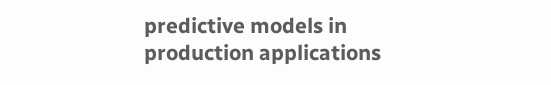predictive models in production applications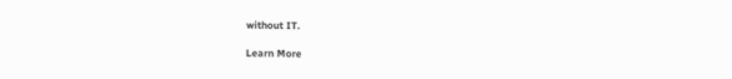without IT.

Learn More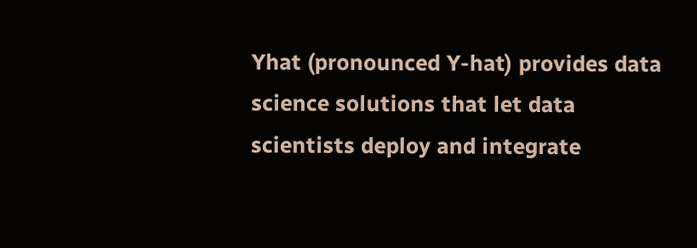Yhat (pronounced Y-hat) provides data science solutions that let data scientists deploy and integrate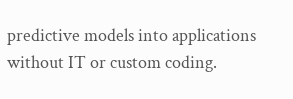predictive models into applications without IT or custom coding.